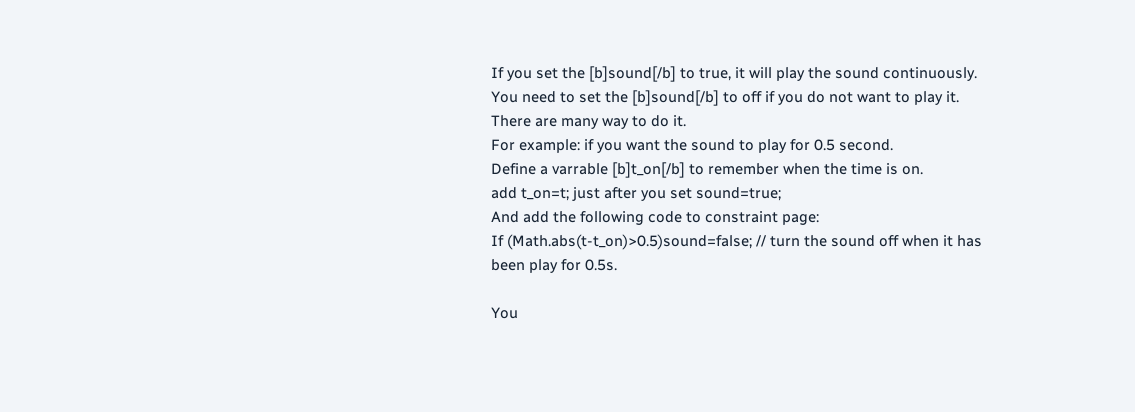If you set the [b]sound[/b] to true, it will play the sound continuously.
You need to set the [b]sound[/b] to off if you do not want to play it.
There are many way to do it.
For example: if you want the sound to play for 0.5 second.
Define a varrable [b]t_on[/b] to remember when the time is on.
add t_on=t; just after you set sound=true;
And add the following code to constraint page:
If (Math.abs(t-t_on)>0.5)sound=false; // turn the sound off when it has been play for 0.5s.

You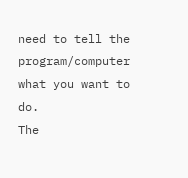need to tell the program/computer what you want to do.
The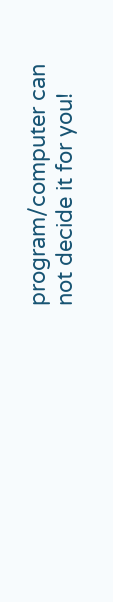program/computer can not decide it for you!